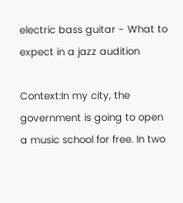electric bass guitar - What to expect in a jazz audition

Context:In my city, the government is going to open a music school for free. In two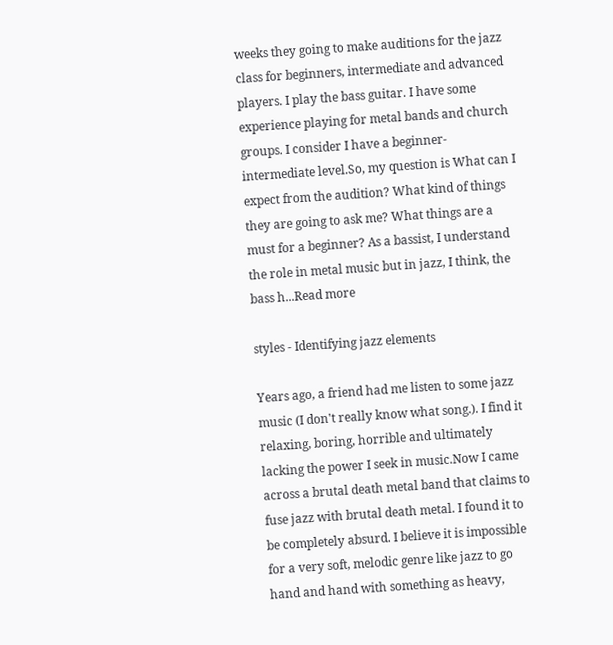weeks they going to make auditions for the jazz class for beginners, intermediate and advanced players. I play the bass guitar. I have some experience playing for metal bands and church groups. I consider I have a beginner-intermediate level.So, my question is What can I expect from the audition? What kind of things they are going to ask me? What things are a must for a beginner? As a bassist, I understand the role in metal music but in jazz, I think, the bass h...Read more

styles - Identifying jazz elements

Years ago, a friend had me listen to some jazz music (I don't really know what song.). I find it relaxing, boring, horrible and ultimately lacking the power I seek in music.Now I came across a brutal death metal band that claims to fuse jazz with brutal death metal. I found it to be completely absurd. I believe it is impossible for a very soft, melodic genre like jazz to go hand and hand with something as heavy,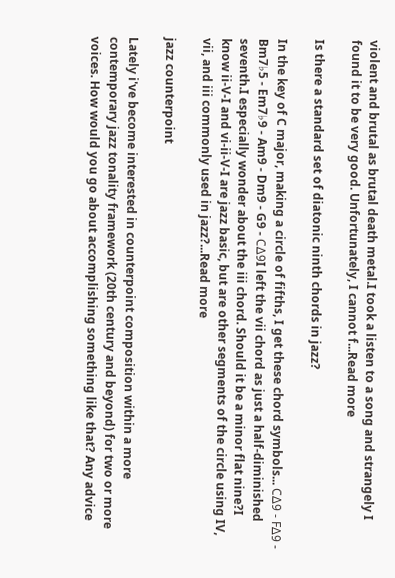violent and brutal as brutal death metal.I took a listen to a song and strangely I found it to be very good. Unfortunately, I cannot f...Read more

Is there a standard set of diatonic ninth chords in jazz?

In the key of C major, making a circle of fifths, I get these chord symbols... CΔ9 - FΔ9 - Bm7♭5 - Em7♭9 - Am9 - Dm9 - G9 - CΔ9I left the vii chord as just a half-diminished seventh.I especially wonder about the iii chord. Should it be a minor flat nine?I know ii-V-I and vi-ii-V-I are jazz basic, but are other segments of the circle using IV, vii, and iii commonly used in jazz?...Read more

jazz counterpoint

Lately i've become interested in counterpoint composition within a more contemporary jazz tonality framework (20th century and beyond) for two or more voices. How would you go about accomplishing something like that? Any advice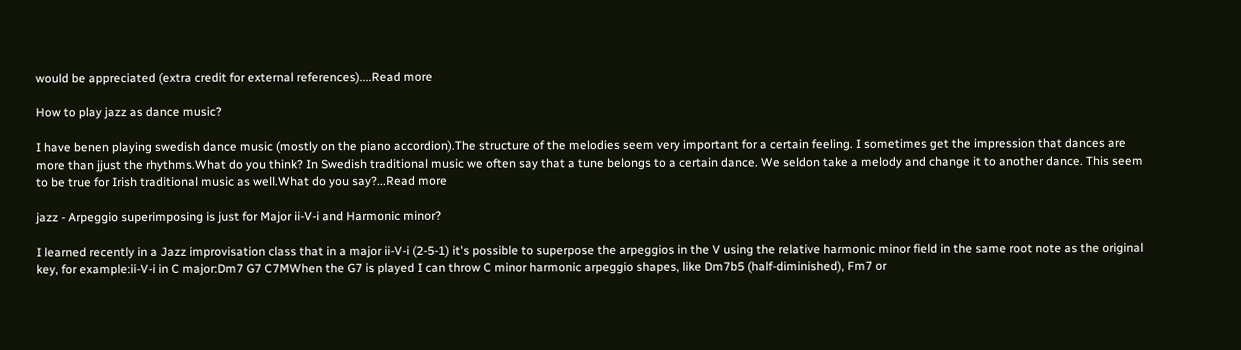would be appreciated (extra credit for external references)....Read more

How to play jazz as dance music?

I have benen playing swedish dance music (mostly on the piano accordion).The structure of the melodies seem very important for a certain feeling. I sometimes get the impression that dances are more than jjust the rhythms.What do you think? In Swedish traditional music we often say that a tune belongs to a certain dance. We seldon take a melody and change it to another dance. This seem to be true for Irish traditional music as well.What do you say?...Read more

jazz - Arpeggio superimposing is just for Major ii-V-i and Harmonic minor?

I learned recently in a Jazz improvisation class that in a major ii-V-i (2-5-1) it's possible to superpose the arpeggios in the V using the relative harmonic minor field in the same root note as the original key, for example:ii-V-i in C major:Dm7 G7 C7MWhen the G7 is played I can throw C minor harmonic arpeggio shapes, like Dm7b5 (half-diminished), Fm7 or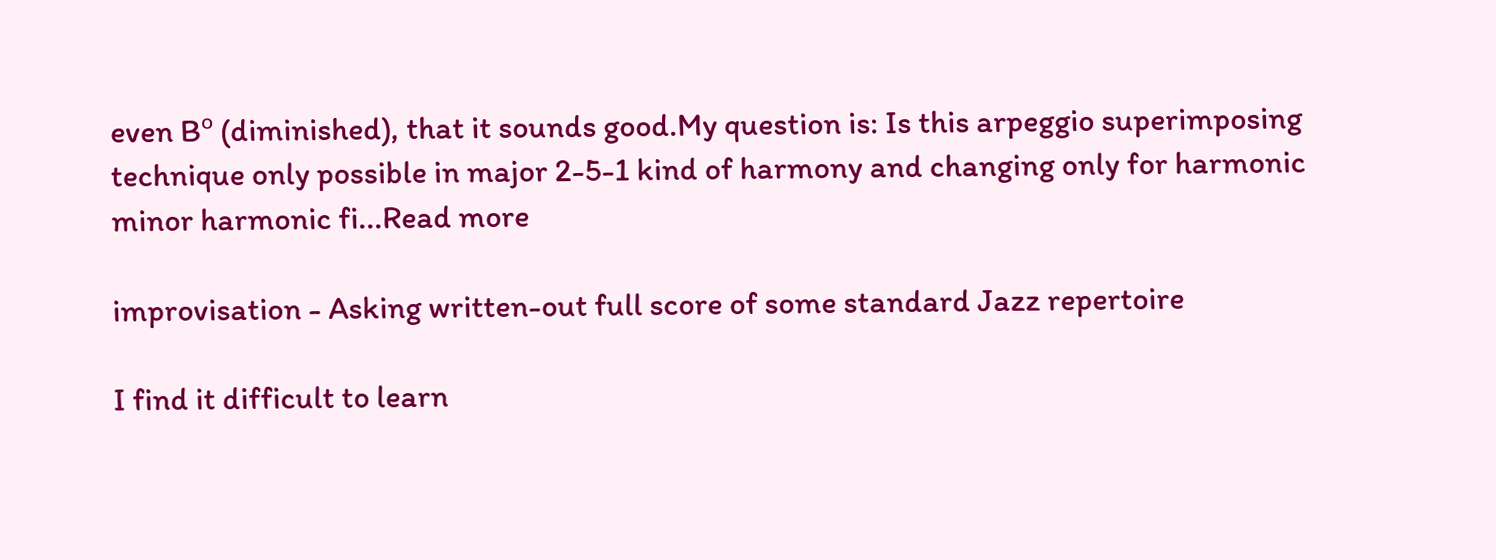even Bº (diminished), that it sounds good.My question is: Is this arpeggio superimposing technique only possible in major 2-5-1 kind of harmony and changing only for harmonic minor harmonic fi...Read more

improvisation - Asking written-out full score of some standard Jazz repertoire

I find it difficult to learn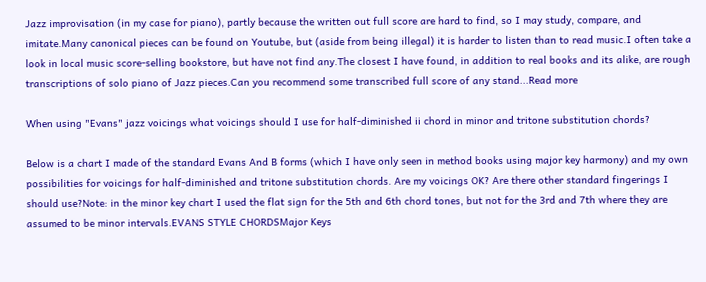Jazz improvisation (in my case for piano), partly because the written out full score are hard to find, so I may study, compare, and imitate.Many canonical pieces can be found on Youtube, but (aside from being illegal) it is harder to listen than to read music.I often take a look in local music score-selling bookstore, but have not find any.The closest I have found, in addition to real books and its alike, are rough transcriptions of solo piano of Jazz pieces.Can you recommend some transcribed full score of any stand...Read more

When using "Evans" jazz voicings what voicings should I use for half-diminished ii chord in minor and tritone substitution chords?

Below is a chart I made of the standard Evans And B forms (which I have only seen in method books using major key harmony) and my own possibilities for voicings for half-diminished and tritone substitution chords. Are my voicings OK? Are there other standard fingerings I should use?Note: in the minor key chart I used the flat sign for the 5th and 6th chord tones, but not for the 3rd and 7th where they are assumed to be minor intervals.EVANS STYLE CHORDSMajor Keys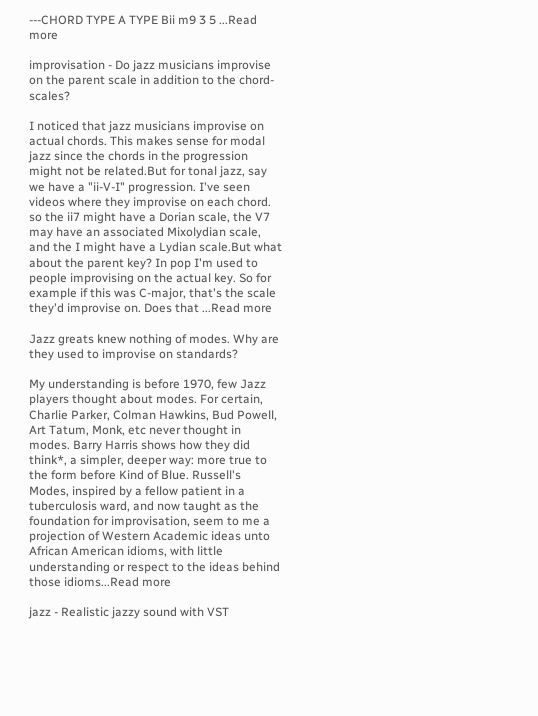---CHORD TYPE A TYPE Bii m9 3 5 ...Read more

improvisation - Do jazz musicians improvise on the parent scale in addition to the chord-scales?

I noticed that jazz musicians improvise on actual chords. This makes sense for modal jazz since the chords in the progression might not be related.But for tonal jazz, say we have a "ii-V-I" progression. I've seen videos where they improvise on each chord. so the ii7 might have a Dorian scale, the V7 may have an associated Mixolydian scale, and the I might have a Lydian scale.But what about the parent key? In pop I'm used to people improvising on the actual key. So for example if this was C-major, that's the scale they'd improvise on. Does that ...Read more

Jazz greats knew nothing of modes. Why are they used to improvise on standards?

My understanding is before 1970, few Jazz players thought about modes. For certain, Charlie Parker, Colman Hawkins, Bud Powell, Art Tatum, Monk, etc never thought in modes. Barry Harris shows how they did think*, a simpler, deeper way: more true to the form before Kind of Blue. Russell's Modes, inspired by a fellow patient in a tuberculosis ward, and now taught as the foundation for improvisation, seem to me a projection of Western Academic ideas unto African American idioms, with little understanding or respect to the ideas behind those idioms...Read more

jazz - Realistic jazzy sound with VST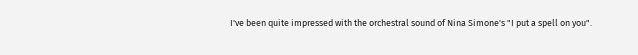I've been quite impressed with the orchestral sound of Nina Simone's "I put a spell on you".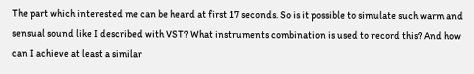The part which interested me can be heard at first 17 seconds. So is it possible to simulate such warm and sensual sound like I described with VST? What instruments combination is used to record this? And how can I achieve at least a similar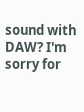sound with DAW? I'm sorry for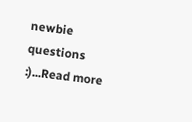newbie questions :)...Read more